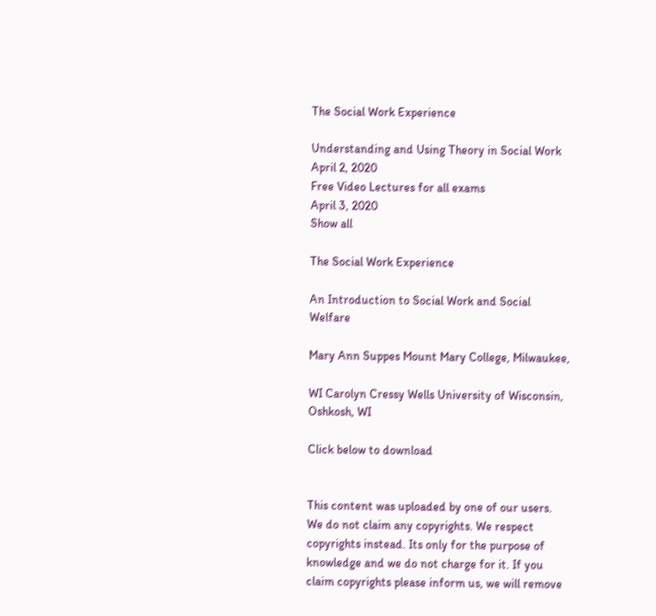The Social Work Experience

Understanding and Using Theory in Social Work
April 2, 2020
Free Video Lectures for all exams
April 3, 2020
Show all

The Social Work Experience

An Introduction to Social Work and Social Welfare

Mary Ann Suppes Mount Mary College, Milwaukee,

WI Carolyn Cressy Wells University of Wisconsin, Oshkosh, WI

Click below to download


This content was uploaded by one of our users. We do not claim any copyrights. We respect copyrights instead. Its only for the purpose of knowledge and we do not charge for it. If you claim copyrights please inform us, we will remove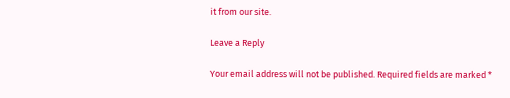it from our site.

Leave a Reply

Your email address will not be published. Required fields are marked *